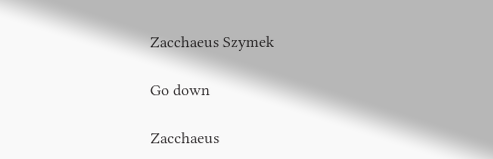Zacchaeus Szymek

Go down

Zacchaeus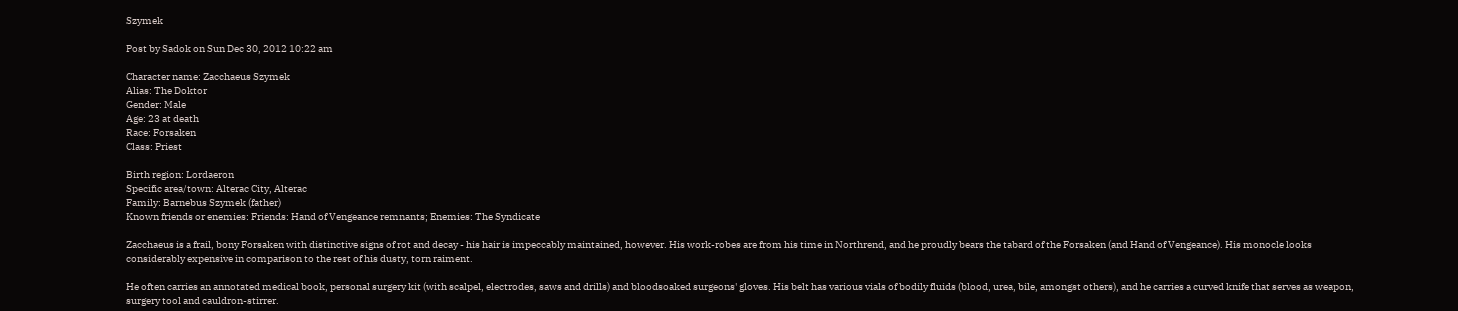Szymek

Post by Sadok on Sun Dec 30, 2012 10:22 am

Character name: Zacchaeus Szymek
Alias: The Doktor
Gender: Male
Age: 23 at death
Race: Forsaken
Class: Priest

Birth region: Lordaeron
Specific area/town: Alterac City, Alterac
Family: Barnebus Szymek (father)
Known friends or enemies: Friends: Hand of Vengeance remnants; Enemies: The Syndicate

Zacchaeus is a frail, bony Forsaken with distinctive signs of rot and decay - his hair is impeccably maintained, however. His work-robes are from his time in Northrend, and he proudly bears the tabard of the Forsaken (and Hand of Vengeance). His monocle looks considerably expensive in comparison to the rest of his dusty, torn raiment.

He often carries an annotated medical book, personal surgery kit (with scalpel, electrodes, saws and drills) and bloodsoaked surgeons' gloves. His belt has various vials of bodily fluids (blood, urea, bile, amongst others), and he carries a curved knife that serves as weapon, surgery tool and cauldron-stirrer.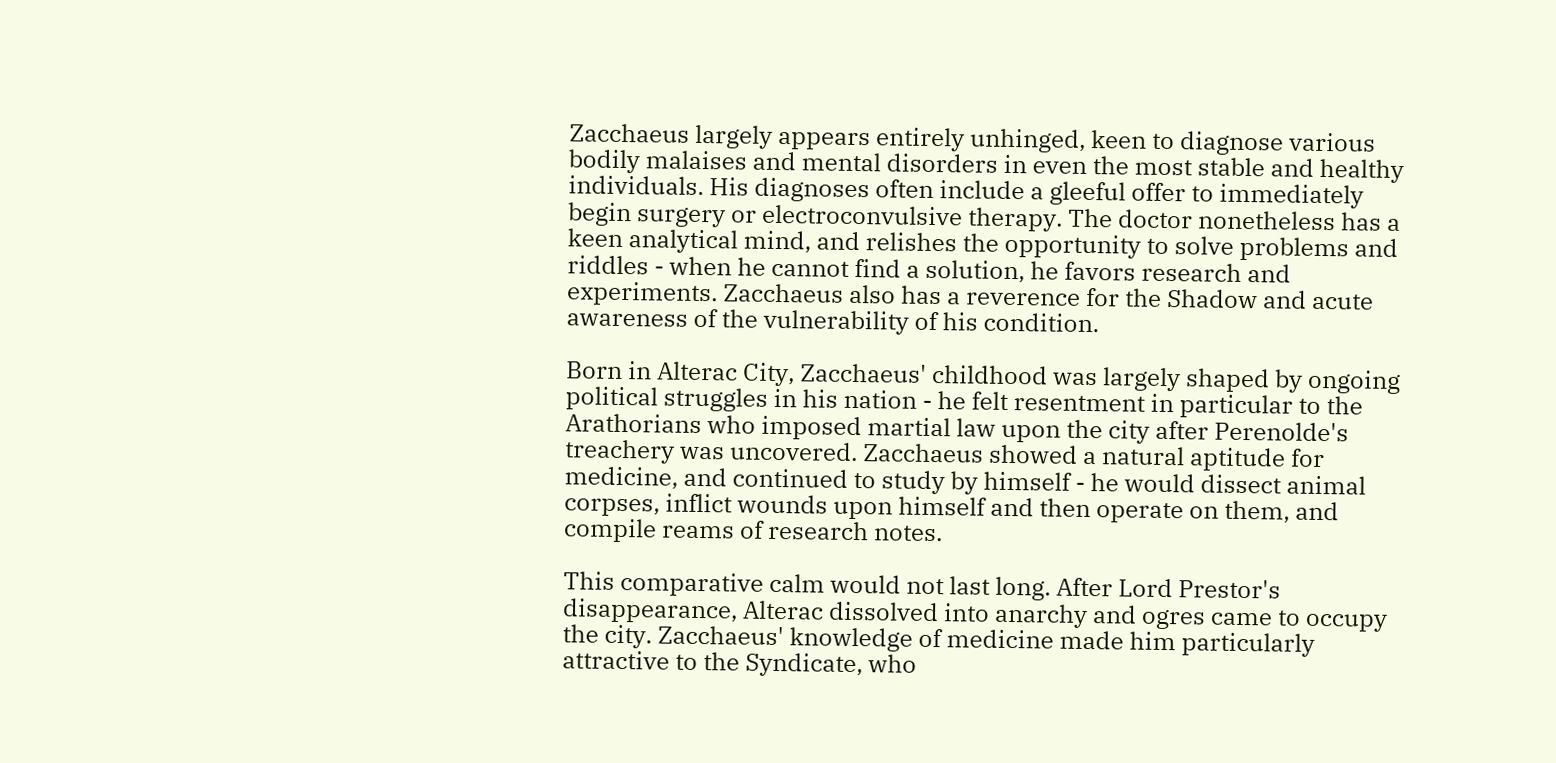Zacchaeus largely appears entirely unhinged, keen to diagnose various bodily malaises and mental disorders in even the most stable and healthy individuals. His diagnoses often include a gleeful offer to immediately begin surgery or electroconvulsive therapy. The doctor nonetheless has a keen analytical mind, and relishes the opportunity to solve problems and riddles - when he cannot find a solution, he favors research and experiments. Zacchaeus also has a reverence for the Shadow and acute awareness of the vulnerability of his condition.

Born in Alterac City, Zacchaeus' childhood was largely shaped by ongoing political struggles in his nation - he felt resentment in particular to the Arathorians who imposed martial law upon the city after Perenolde's treachery was uncovered. Zacchaeus showed a natural aptitude for medicine, and continued to study by himself - he would dissect animal corpses, inflict wounds upon himself and then operate on them, and compile reams of research notes.

This comparative calm would not last long. After Lord Prestor's disappearance, Alterac dissolved into anarchy and ogres came to occupy the city. Zacchaeus' knowledge of medicine made him particularly attractive to the Syndicate, who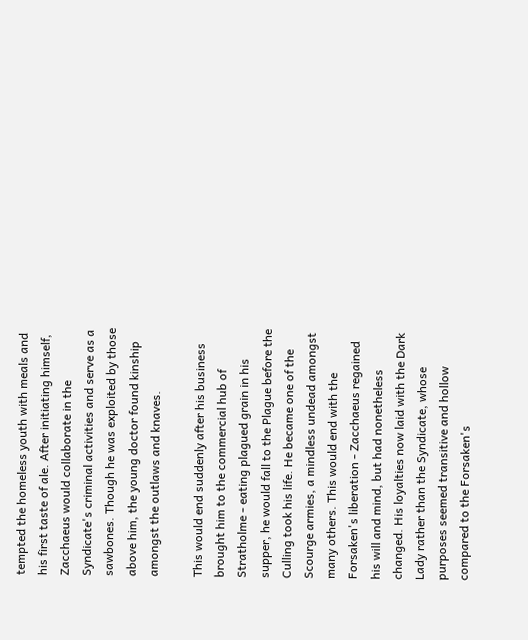tempted the homeless youth with meals and his first taste of ale. After initiating himself, Zacchaeus would collaborate in the Syndicate's criminal activities and serve as a sawbones. Though he was exploited by those above him, the young doctor found kinship amongst the outlaws and knaves.

This would end suddenly after his business brought him to the commercial hub of Stratholme - eating plagued grain in his supper, he would fall to the Plague before the Culling took his life. He became one of the Scourge armies, a mindless undead amongst many others. This would end with the Forsaken's liberation - Zacchaeus regained his will and mind, but had nonetheless changed. His loyalties now laid with the Dark Lady rather than the Syndicate, whose purposes seemed transitive and hollow compared to the Forsaken's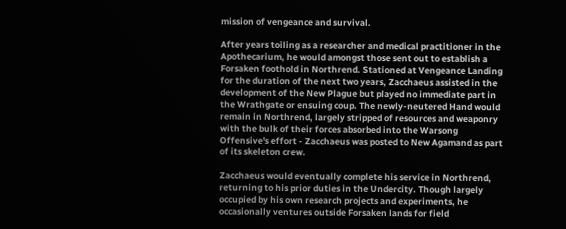mission of vengeance and survival.

After years toiling as a researcher and medical practitioner in the Apothecarium, he would amongst those sent out to establish a Forsaken foothold in Northrend. Stationed at Vengeance Landing for the duration of the next two years, Zacchaeus assisted in the development of the New Plague but played no immediate part in the Wrathgate or ensuing coup. The newly-neutered Hand would remain in Northrend, largely stripped of resources and weaponry with the bulk of their forces absorbed into the Warsong Offensive's effort - Zacchaeus was posted to New Agamand as part of its skeleton crew.

Zacchaeus would eventually complete his service in Northrend, returning to his prior duties in the Undercity. Though largely occupied by his own research projects and experiments, he occasionally ventures outside Forsaken lands for field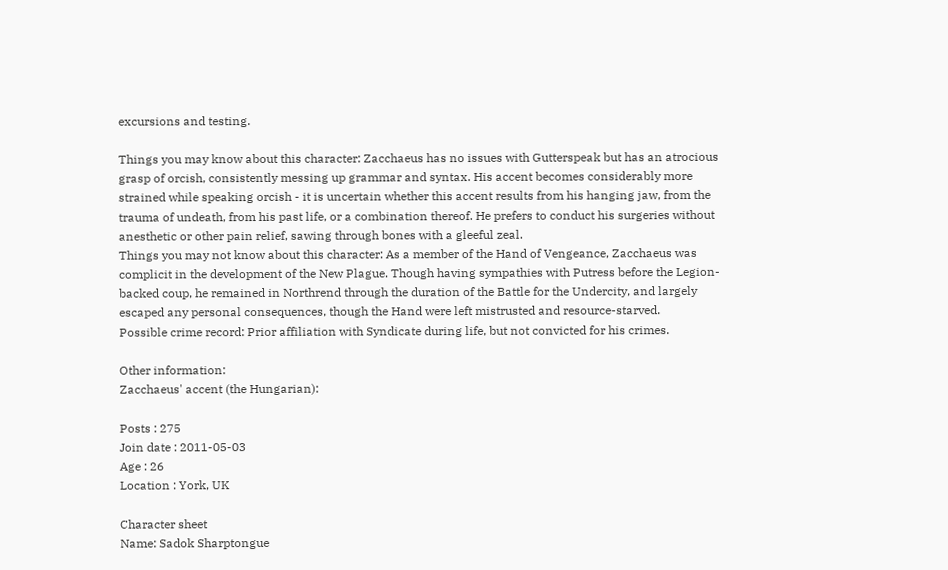excursions and testing.

Things you may know about this character: Zacchaeus has no issues with Gutterspeak but has an atrocious grasp of orcish, consistently messing up grammar and syntax. His accent becomes considerably more strained while speaking orcish - it is uncertain whether this accent results from his hanging jaw, from the trauma of undeath, from his past life, or a combination thereof. He prefers to conduct his surgeries without anesthetic or other pain relief, sawing through bones with a gleeful zeal.
Things you may not know about this character: As a member of the Hand of Vengeance, Zacchaeus was complicit in the development of the New Plague. Though having sympathies with Putress before the Legion-backed coup, he remained in Northrend through the duration of the Battle for the Undercity, and largely escaped any personal consequences, though the Hand were left mistrusted and resource-starved.
Possible crime record: Prior affiliation with Syndicate during life, but not convicted for his crimes.

Other information:
Zacchaeus' accent (the Hungarian):

Posts : 275
Join date : 2011-05-03
Age : 26
Location : York, UK

Character sheet
Name: Sadok Sharptongue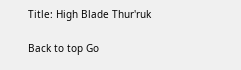Title: High Blade Thur'ruk

Back to top Go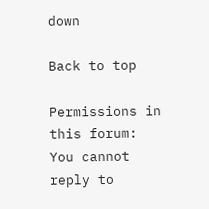down

Back to top

Permissions in this forum:
You cannot reply to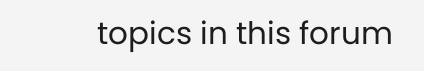topics in this forum